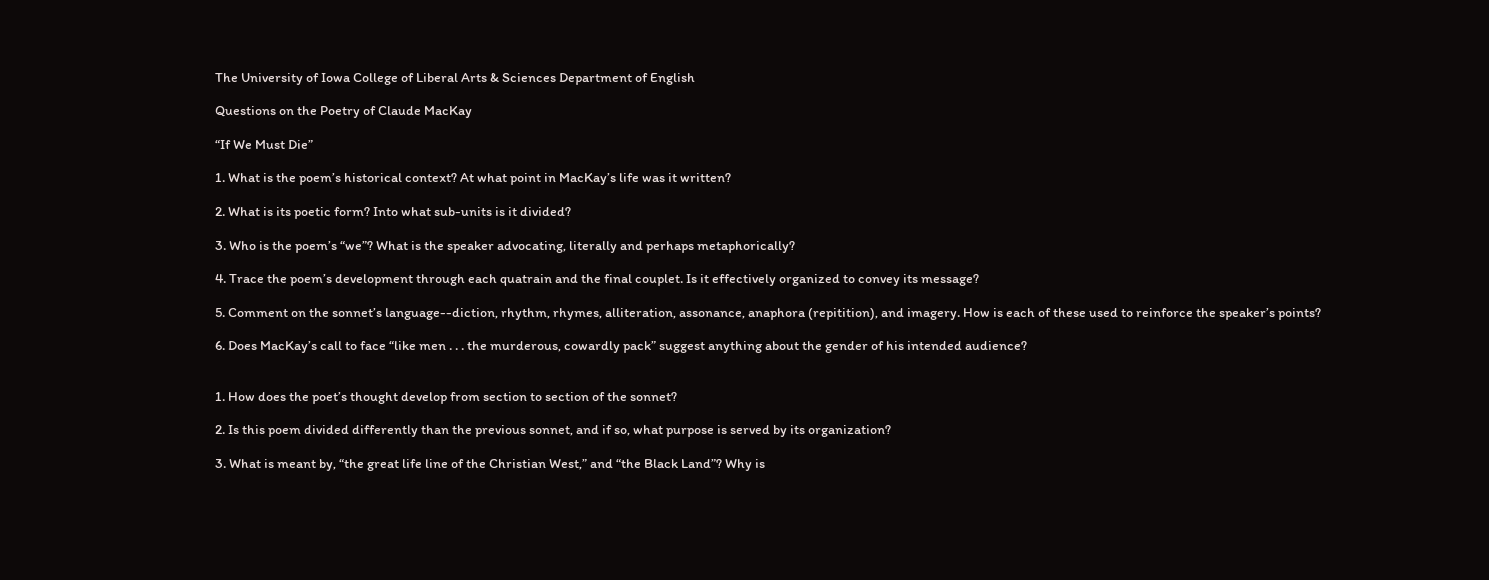The University of Iowa College of Liberal Arts & Sciences Department of English

Questions on the Poetry of Claude MacKay

“If We Must Die”

1. What is the poem’s historical context? At what point in MacKay’s life was it written?

2. What is its poetic form? Into what sub-units is it divided?

3. Who is the poem’s “we”? What is the speaker advocating, literally and perhaps metaphorically?

4. Trace the poem’s development through each quatrain and the final couplet. Is it effectively organized to convey its message?

5. Comment on the sonnet’s language--diction, rhythm, rhymes, alliteration, assonance, anaphora (repitition), and imagery. How is each of these used to reinforce the speaker’s points?

6. Does MacKay’s call to face “like men . . . the murderous, cowardly pack” suggest anything about the gender of his intended audience?


1. How does the poet’s thought develop from section to section of the sonnet?

2. Is this poem divided differently than the previous sonnet, and if so, what purpose is served by its organization?

3. What is meant by, “the great life line of the Christian West,” and “the Black Land”? Why is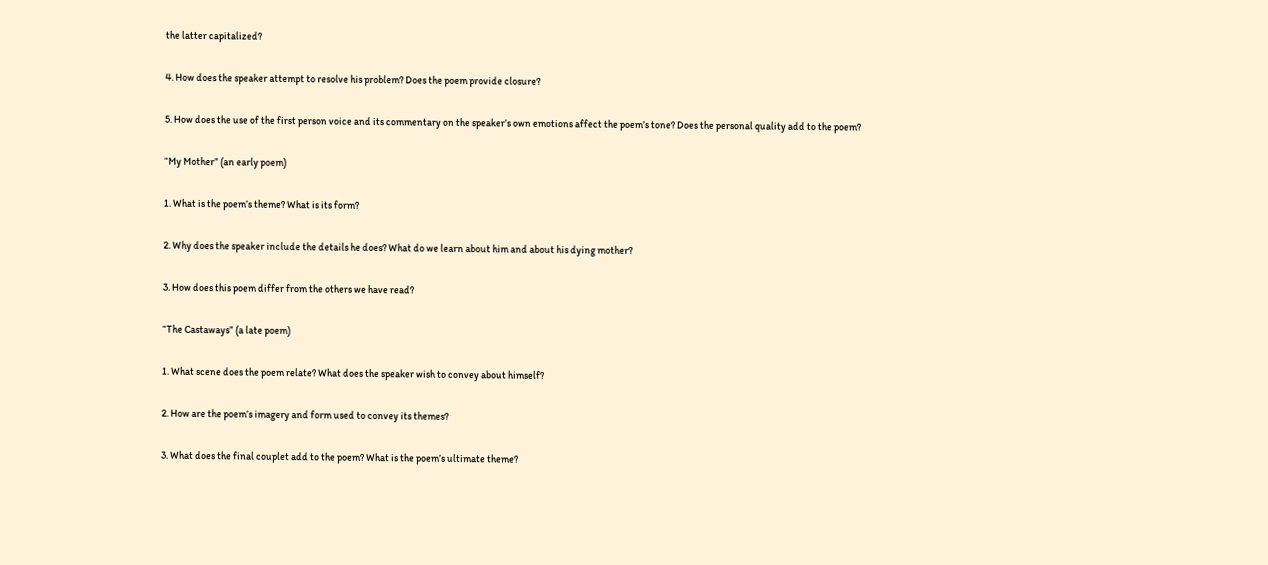the latter capitalized?

4. How does the speaker attempt to resolve his problem? Does the poem provide closure?

5. How does the use of the first person voice and its commentary on the speaker’s own emotions affect the poem’s tone? Does the personal quality add to the poem?

“My Mother” (an early poem)

1. What is the poem’s theme? What is its form?

2. Why does the speaker include the details he does? What do we learn about him and about his dying mother?

3. How does this poem differ from the others we have read?

“The Castaways” (a late poem)

1. What scene does the poem relate? What does the speaker wish to convey about himself?

2. How are the poem’s imagery and form used to convey its themes?

3. What does the final couplet add to the poem? What is the poem’s ultimate theme?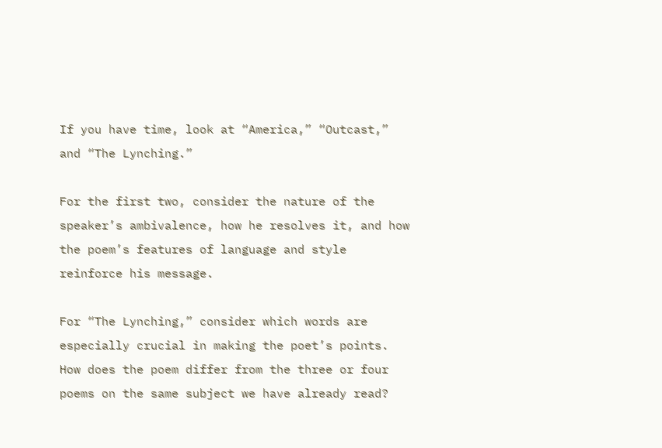If you have time, look at “America,” “Outcast,” and “The Lynching.”

For the first two, consider the nature of the speaker’s ambivalence, how he resolves it, and how the poem’s features of language and style reinforce his message.

For “The Lynching,” consider which words are especially crucial in making the poet’s points. How does the poem differ from the three or four poems on the same subject we have already read?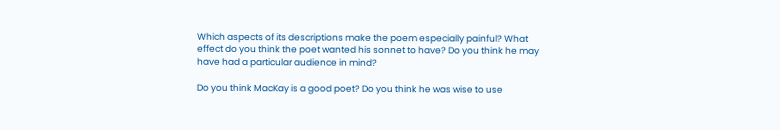Which aspects of its descriptions make the poem especially painful? What effect do you think the poet wanted his sonnet to have? Do you think he may have had a particular audience in mind?

Do you think MacKay is a good poet? Do you think he was wise to use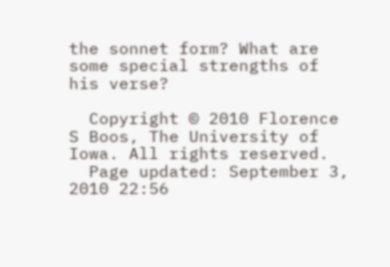the sonnet form? What are some special strengths of his verse?

  Copyright © 2010 Florence S Boos, The University of Iowa. All rights reserved.
  Page updated: September 3, 2010 22:56